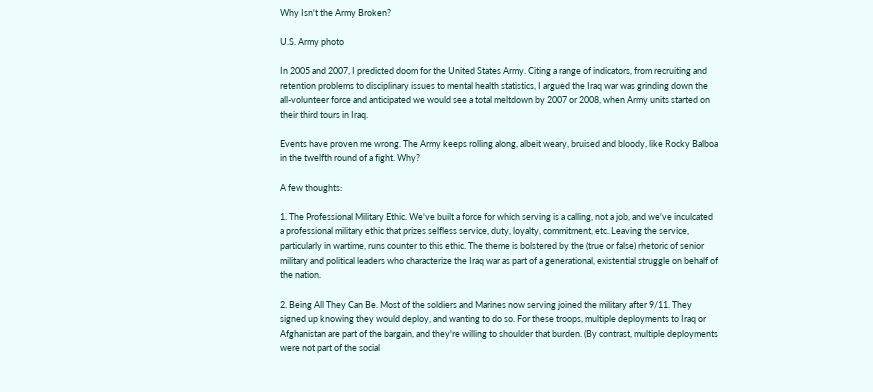Why Isn't the Army Broken?

U.S. Army photo

In 2005 and 2007, I predicted doom for the United States Army. Citing a range of indicators, from recruiting and retention problems to disciplinary issues to mental health statistics, I argued the Iraq war was grinding down the all-volunteer force and anticipated we would see a total meltdown by 2007 or 2008, when Army units started on their third tours in Iraq.

Events have proven me wrong. The Army keeps rolling along, albeit weary, bruised and bloody, like Rocky Balboa in the twelfth round of a fight. Why?

A few thoughts:

1. The Professional Military Ethic. We've built a force for which serving is a calling, not a job, and we've inculcated a professional military ethic that prizes selfless service, duty, loyalty, commitment, etc. Leaving the service, particularly in wartime, runs counter to this ethic. The theme is bolstered by the (true or false) rhetoric of senior military and political leaders who characterize the Iraq war as part of a generational, existential struggle on behalf of the nation.

2. Being All They Can Be. Most of the soldiers and Marines now serving joined the military after 9/11. They signed up knowing they would deploy, and wanting to do so. For these troops, multiple deployments to Iraq or Afghanistan are part of the bargain, and they're willing to shoulder that burden. (By contrast, multiple deployments were not part of the social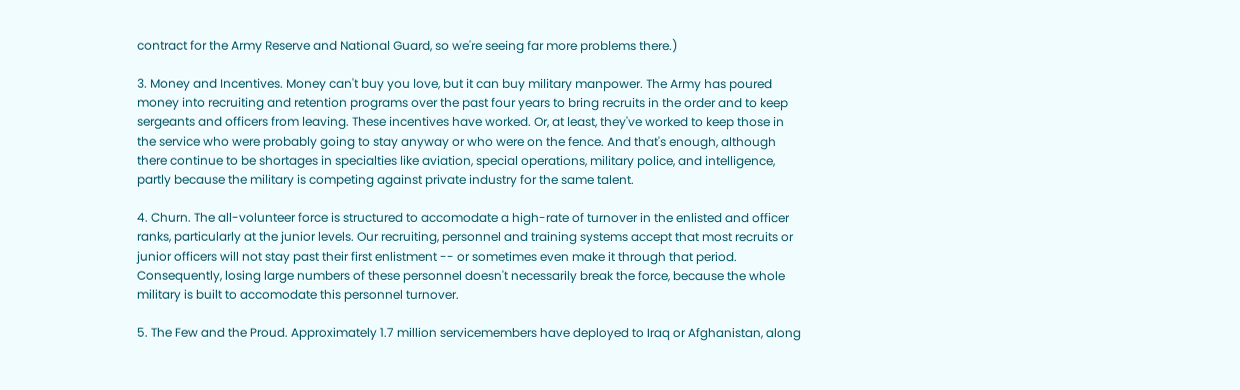contract for the Army Reserve and National Guard, so we're seeing far more problems there.)

3. Money and Incentives. Money can't buy you love, but it can buy military manpower. The Army has poured money into recruiting and retention programs over the past four years to bring recruits in the order and to keep sergeants and officers from leaving. These incentives have worked. Or, at least, they've worked to keep those in the service who were probably going to stay anyway or who were on the fence. And that's enough, although there continue to be shortages in specialties like aviation, special operations, military police, and intelligence, partly because the military is competing against private industry for the same talent.

4. Churn. The all-volunteer force is structured to accomodate a high-rate of turnover in the enlisted and officer ranks, particularly at the junior levels. Our recruiting, personnel and training systems accept that most recruits or junior officers will not stay past their first enlistment -- or sometimes even make it through that period. Consequently, losing large numbers of these personnel doesn't necessarily break the force, because the whole military is built to accomodate this personnel turnover.

5. The Few and the Proud. Approximately 1.7 million servicemembers have deployed to Iraq or Afghanistan, along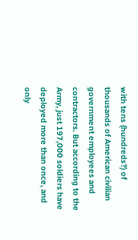with tens (hundreds?) of thousands of American civilian government employees and contractors. But according to the Army, just 197,000 soldiers have deployed more than once, and only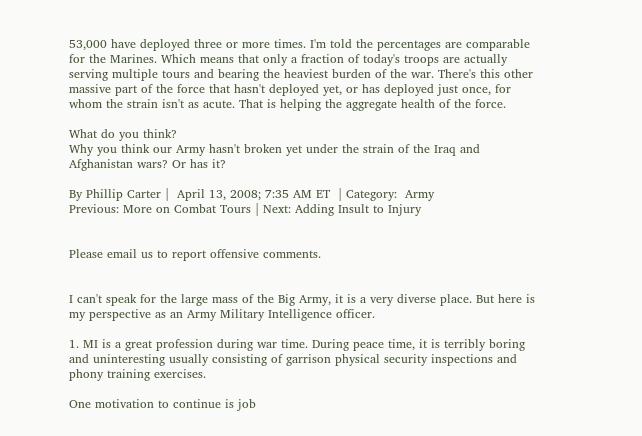53,000 have deployed three or more times. I'm told the percentages are comparable for the Marines. Which means that only a fraction of today's troops are actually serving multiple tours and bearing the heaviest burden of the war. There's this other massive part of the force that hasn't deployed yet, or has deployed just once, for whom the strain isn't as acute. That is helping the aggregate health of the force.

What do you think?
Why you think our Army hasn't broken yet under the strain of the Iraq and Afghanistan wars? Or has it?

By Phillip Carter |  April 13, 2008; 7:35 AM ET  | Category:  Army
Previous: More on Combat Tours | Next: Adding Insult to Injury


Please email us to report offensive comments.


I can't speak for the large mass of the Big Army, it is a very diverse place. But here is my perspective as an Army Military Intelligence officer.

1. MI is a great profession during war time. During peace time, it is terribly boring and uninteresting usually consisting of garrison physical security inspections and phony training exercises.

One motivation to continue is job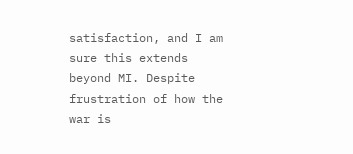satisfaction, and I am sure this extends beyond MI. Despite frustration of how the war is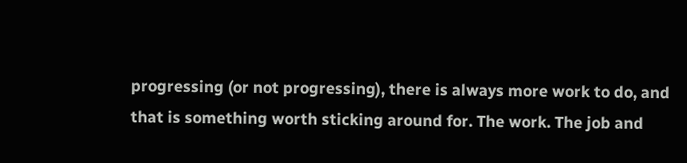progressing (or not progressing), there is always more work to do, and that is something worth sticking around for. The work. The job and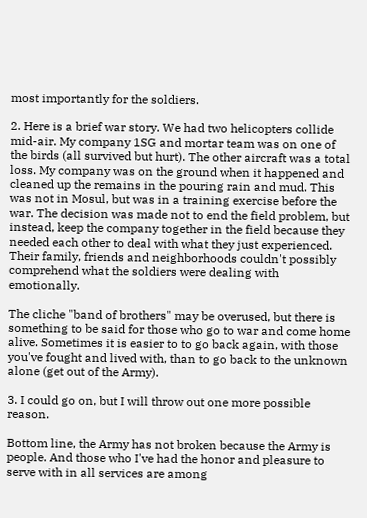most importantly for the soldiers.

2. Here is a brief war story. We had two helicopters collide mid-air. My company 1SG and mortar team was on one of the birds (all survived but hurt). The other aircraft was a total loss. My company was on the ground when it happened and cleaned up the remains in the pouring rain and mud. This was not in Mosul, but was in a training exercise before the war. The decision was made not to end the field problem, but instead, keep the company together in the field because they needed each other to deal with what they just experienced. Their family, friends and neighborhoods couldn't possibly comprehend what the soldiers were dealing with emotionally.

The cliche "band of brothers" may be overused, but there is something to be said for those who go to war and come home alive. Sometimes it is easier to to go back again, with those you've fought and lived with, than to go back to the unknown alone (get out of the Army).

3. I could go on, but I will throw out one more possible reason.

Bottom line, the Army has not broken because the Army is people. And those who I've had the honor and pleasure to serve with in all services are among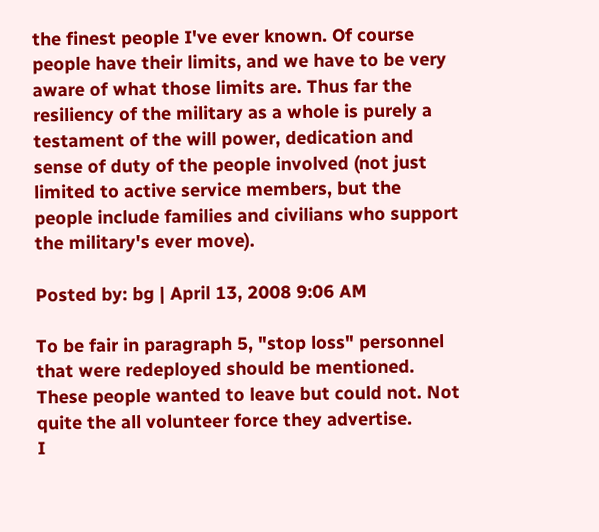the finest people I've ever known. Of course people have their limits, and we have to be very aware of what those limits are. Thus far the resiliency of the military as a whole is purely a testament of the will power, dedication and sense of duty of the people involved (not just limited to active service members, but the people include families and civilians who support the military's ever move).

Posted by: bg | April 13, 2008 9:06 AM

To be fair in paragraph 5, "stop loss" personnel that were redeployed should be mentioned. These people wanted to leave but could not. Not quite the all volunteer force they advertise.
I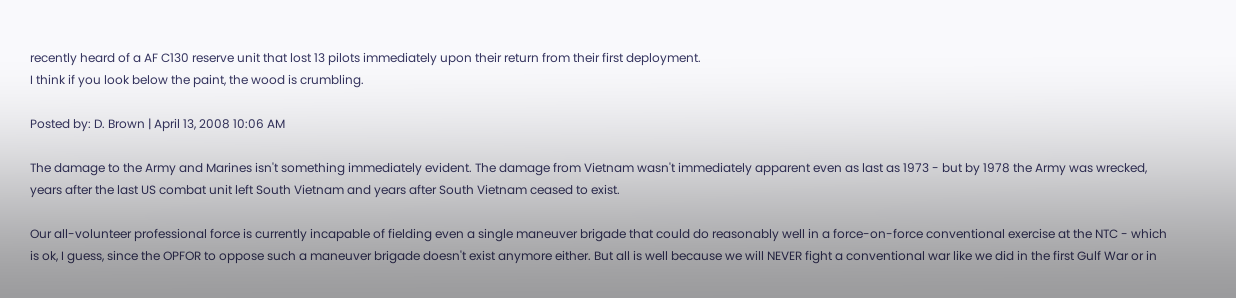recently heard of a AF C130 reserve unit that lost 13 pilots immediately upon their return from their first deployment.
I think if you look below the paint, the wood is crumbling.

Posted by: D. Brown | April 13, 2008 10:06 AM

The damage to the Army and Marines isn't something immediately evident. The damage from Vietnam wasn't immediately apparent even as last as 1973 - but by 1978 the Army was wrecked, years after the last US combat unit left South Vietnam and years after South Vietnam ceased to exist.

Our all-volunteer professional force is currently incapable of fielding even a single maneuver brigade that could do reasonably well in a force-on-force conventional exercise at the NTC - which is ok, I guess, since the OPFOR to oppose such a maneuver brigade doesn't exist anymore either. But all is well because we will NEVER fight a conventional war like we did in the first Gulf War or in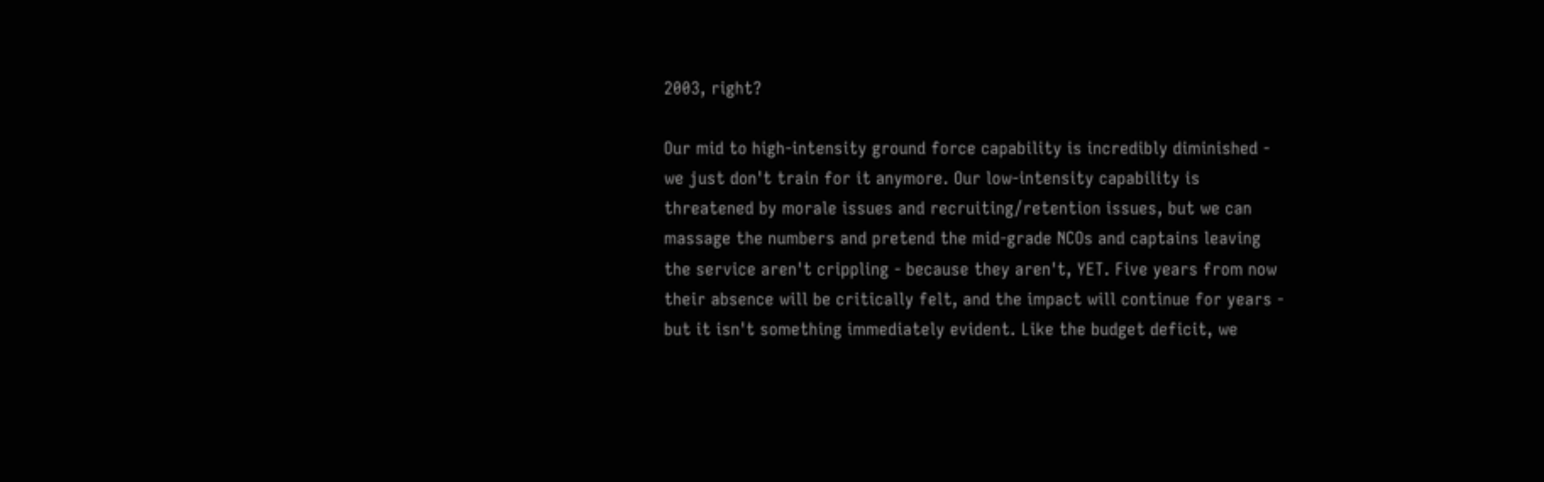2003, right?

Our mid to high-intensity ground force capability is incredibly diminished - we just don't train for it anymore. Our low-intensity capability is threatened by morale issues and recruiting/retention issues, but we can massage the numbers and pretend the mid-grade NCOs and captains leaving the service aren't crippling - because they aren't, YET. Five years from now their absence will be critically felt, and the impact will continue for years - but it isn't something immediately evident. Like the budget deficit, we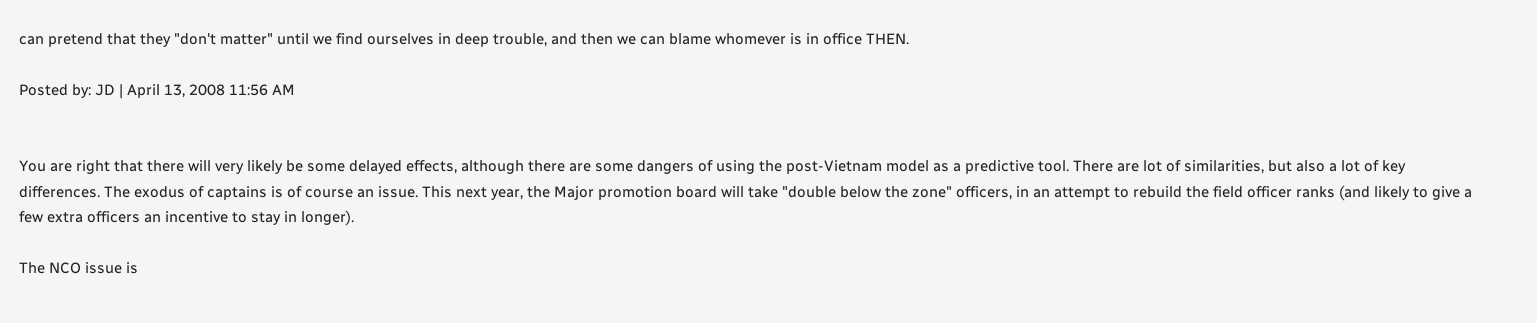can pretend that they "don't matter" until we find ourselves in deep trouble, and then we can blame whomever is in office THEN.

Posted by: JD | April 13, 2008 11:56 AM


You are right that there will very likely be some delayed effects, although there are some dangers of using the post-Vietnam model as a predictive tool. There are lot of similarities, but also a lot of key differences. The exodus of captains is of course an issue. This next year, the Major promotion board will take "double below the zone" officers, in an attempt to rebuild the field officer ranks (and likely to give a few extra officers an incentive to stay in longer).

The NCO issue is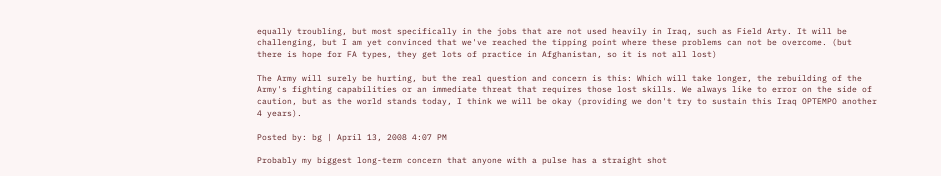equally troubling, but most specifically in the jobs that are not used heavily in Iraq, such as Field Arty. It will be challenging, but I am yet convinced that we've reached the tipping point where these problems can not be overcome. (but there is hope for FA types, they get lots of practice in Afghanistan, so it is not all lost)

The Army will surely be hurting, but the real question and concern is this: Which will take longer, the rebuilding of the Army's fighting capabilities or an immediate threat that requires those lost skills. We always like to error on the side of caution, but as the world stands today, I think we will be okay (providing we don't try to sustain this Iraq OPTEMPO another 4 years).

Posted by: bg | April 13, 2008 4:07 PM

Probably my biggest long-term concern that anyone with a pulse has a straight shot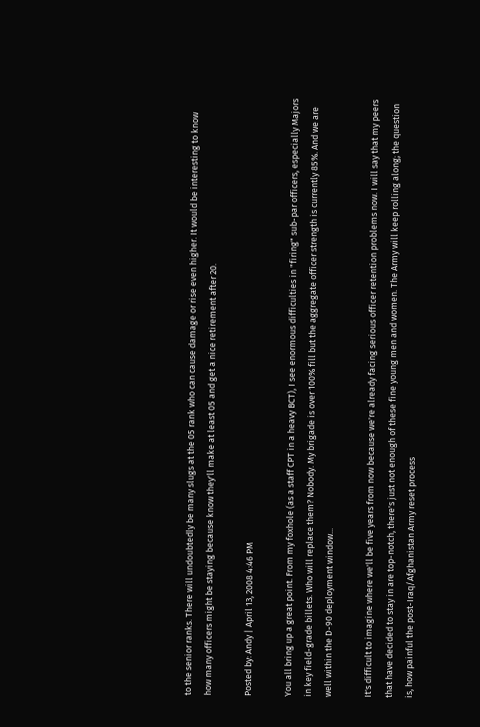to the senior ranks. There will undoubtedly be many slugs at the 05 rank who can cause damage or rise even higher. It would be interesting to know how many officers might be staying because know they'll make at least 05 and get a nice retirement after 20.

Posted by: Andy | April 13, 2008 4:46 PM

You all bring up a great point. From my foxhole (as a staff CPT in a heavy BCT), I see enormous difficulties in "firing" sub-par officers, especially Majors in key field-grade billets. Who will replace them? Nobody. My brigade is over 100% fill but the aggregate officer strength is currently 85%. And we are well within the D-90 deployment window...

It's difficult to imagine where we'll be five years from now because we're already facing serious officer retention problems now. I will say that my peers that have decided to stay in are top-notch, there's just not enough of these fine young men and women. The Army will keep rolling along; the question is, how painful the post-Iraq/Afghanistan Army reset process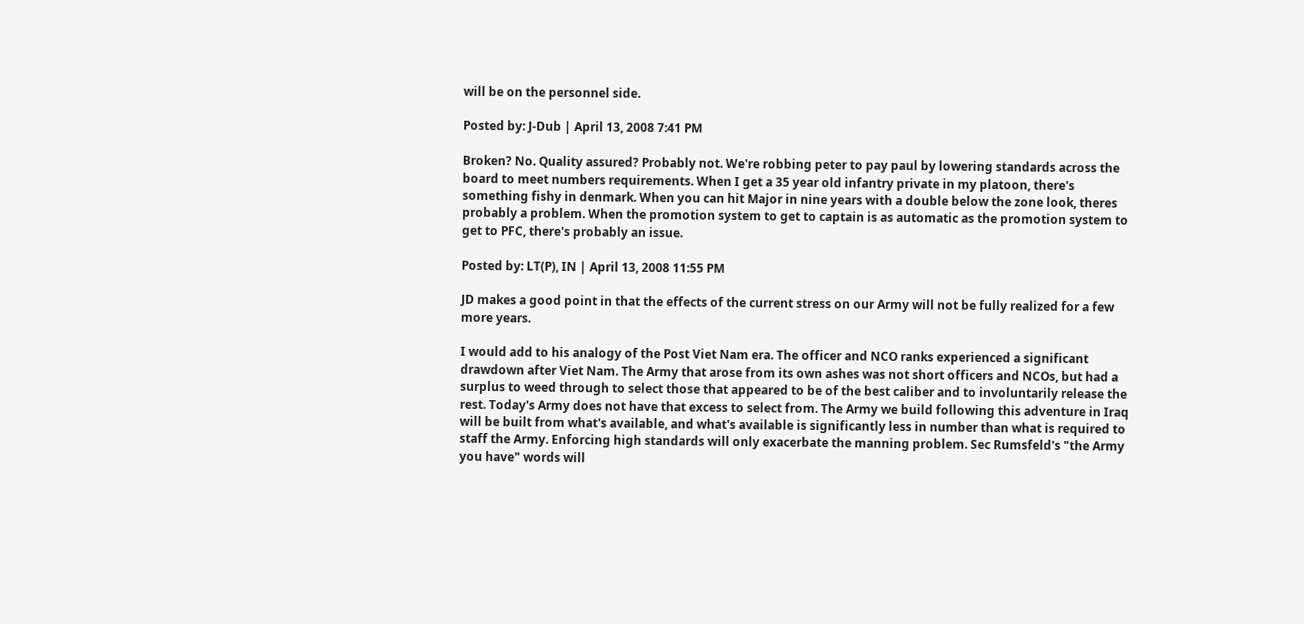will be on the personnel side.

Posted by: J-Dub | April 13, 2008 7:41 PM

Broken? No. Quality assured? Probably not. We're robbing peter to pay paul by lowering standards across the board to meet numbers requirements. When I get a 35 year old infantry private in my platoon, there's something fishy in denmark. When you can hit Major in nine years with a double below the zone look, theres probably a problem. When the promotion system to get to captain is as automatic as the promotion system to get to PFC, there's probably an issue.

Posted by: LT(P), IN | April 13, 2008 11:55 PM

JD makes a good point in that the effects of the current stress on our Army will not be fully realized for a few more years.

I would add to his analogy of the Post Viet Nam era. The officer and NCO ranks experienced a significant drawdown after Viet Nam. The Army that arose from its own ashes was not short officers and NCOs, but had a surplus to weed through to select those that appeared to be of the best caliber and to involuntarily release the rest. Today's Army does not have that excess to select from. The Army we build following this adventure in Iraq will be built from what's available, and what's available is significantly less in number than what is required to staff the Army. Enforcing high standards will only exacerbate the manning problem. Sec Rumsfeld's "the Army you have" words will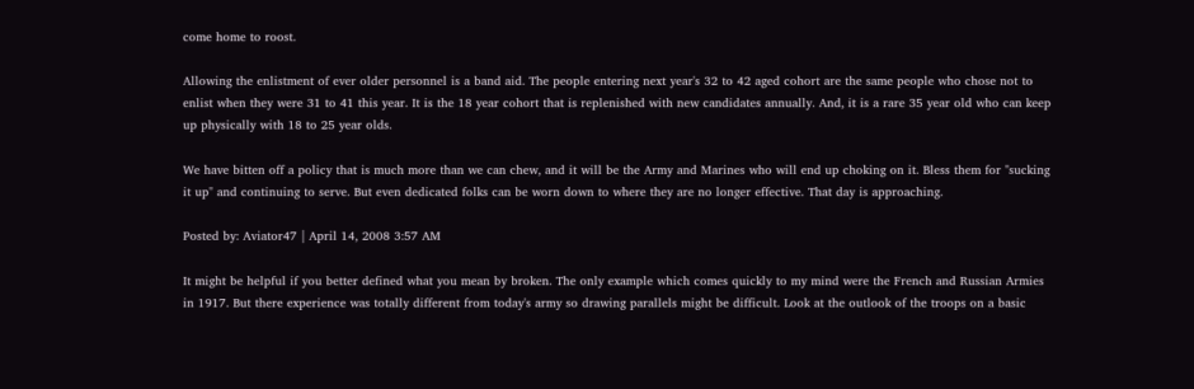come home to roost.

Allowing the enlistment of ever older personnel is a band aid. The people entering next year's 32 to 42 aged cohort are the same people who chose not to enlist when they were 31 to 41 this year. It is the 18 year cohort that is replenished with new candidates annually. And, it is a rare 35 year old who can keep up physically with 18 to 25 year olds.

We have bitten off a policy that is much more than we can chew, and it will be the Army and Marines who will end up choking on it. Bless them for "sucking it up" and continuing to serve. But even dedicated folks can be worn down to where they are no longer effective. That day is approaching.

Posted by: Aviator47 | April 14, 2008 3:57 AM

It might be helpful if you better defined what you mean by broken. The only example which comes quickly to my mind were the French and Russian Armies in 1917. But there experience was totally different from today's army so drawing parallels might be difficult. Look at the outlook of the troops on a basic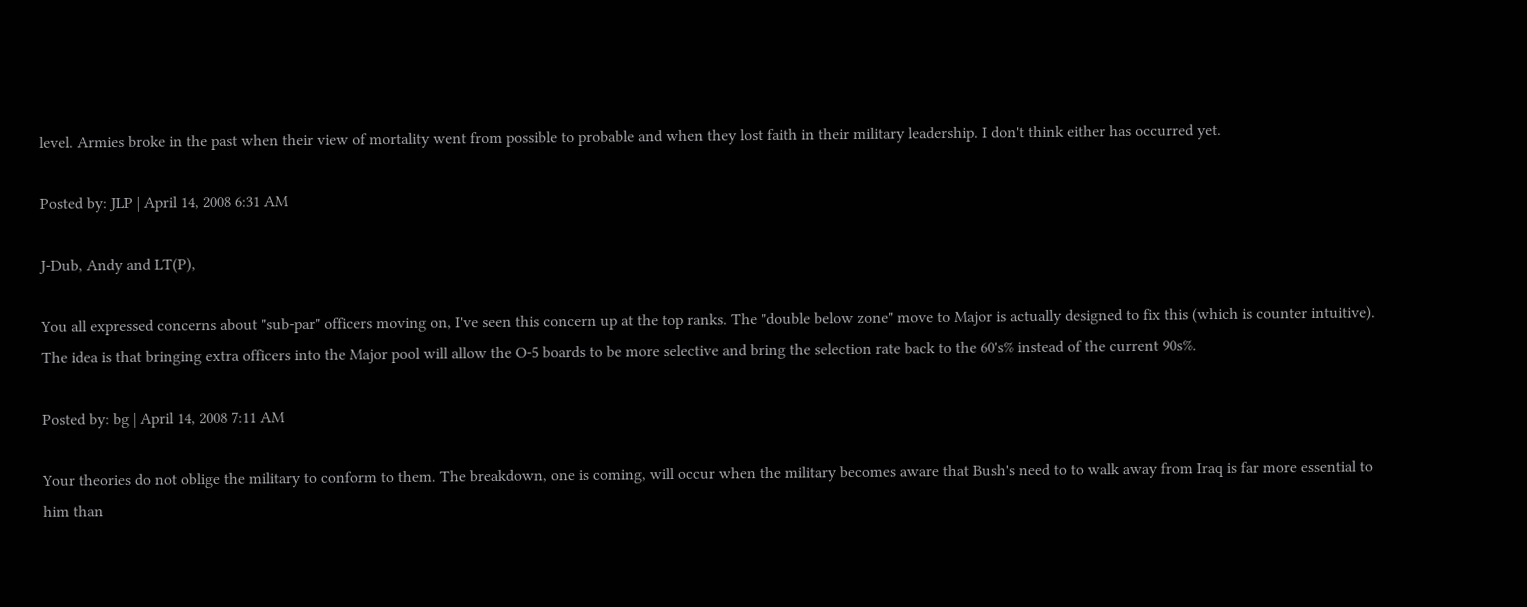level. Armies broke in the past when their view of mortality went from possible to probable and when they lost faith in their military leadership. I don't think either has occurred yet.

Posted by: JLP | April 14, 2008 6:31 AM

J-Dub, Andy and LT(P),

You all expressed concerns about "sub-par" officers moving on, I've seen this concern up at the top ranks. The "double below zone" move to Major is actually designed to fix this (which is counter intuitive). The idea is that bringing extra officers into the Major pool will allow the O-5 boards to be more selective and bring the selection rate back to the 60's% instead of the current 90s%.

Posted by: bg | April 14, 2008 7:11 AM

Your theories do not oblige the military to conform to them. The breakdown, one is coming, will occur when the military becomes aware that Bush's need to to walk away from Iraq is far more essential to him than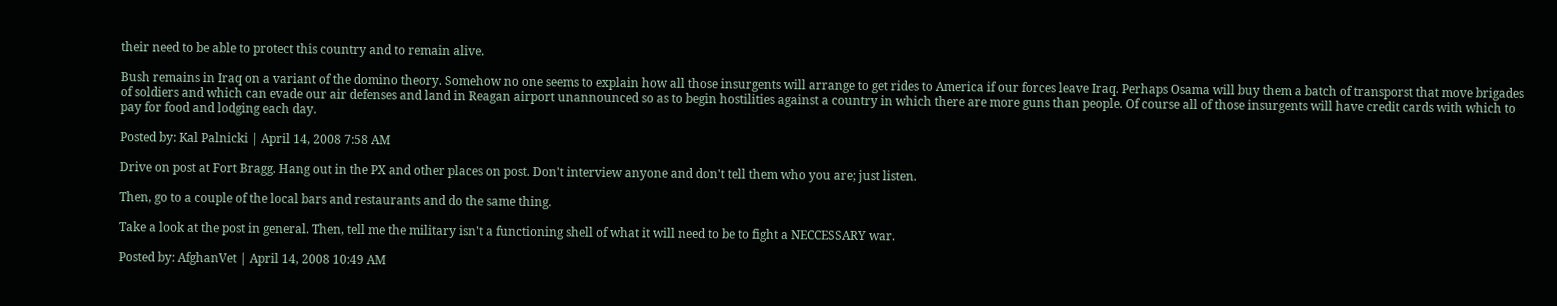their need to be able to protect this country and to remain alive.

Bush remains in Iraq on a variant of the domino theory. Somehow no one seems to explain how all those insurgents will arrange to get rides to America if our forces leave Iraq. Perhaps Osama will buy them a batch of transporst that move brigades of soldiers and which can evade our air defenses and land in Reagan airport unannounced so as to begin hostilities against a country in which there are more guns than people. Of course all of those insurgents will have credit cards with which to pay for food and lodging each day.

Posted by: Kal Palnicki | April 14, 2008 7:58 AM

Drive on post at Fort Bragg. Hang out in the PX and other places on post. Don't interview anyone and don't tell them who you are; just listen.

Then, go to a couple of the local bars and restaurants and do the same thing.

Take a look at the post in general. Then, tell me the military isn't a functioning shell of what it will need to be to fight a NECCESSARY war.

Posted by: AfghanVet | April 14, 2008 10:49 AM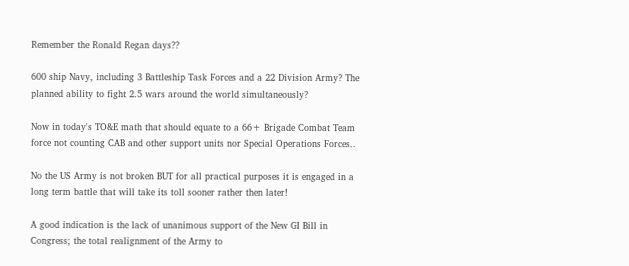Remember the Ronald Regan days??

600 ship Navy, including 3 Battleship Task Forces and a 22 Division Army? The planned ability to fight 2.5 wars around the world simultaneously?

Now in today's TO&E math that should equate to a 66+ Brigade Combat Team force not counting CAB and other support units nor Special Operations Forces..

No the US Army is not broken BUT for all practical purposes it is engaged in a long term battle that will take its toll sooner rather then later!

A good indication is the lack of unanimous support of the New GI Bill in Congress; the total realignment of the Army to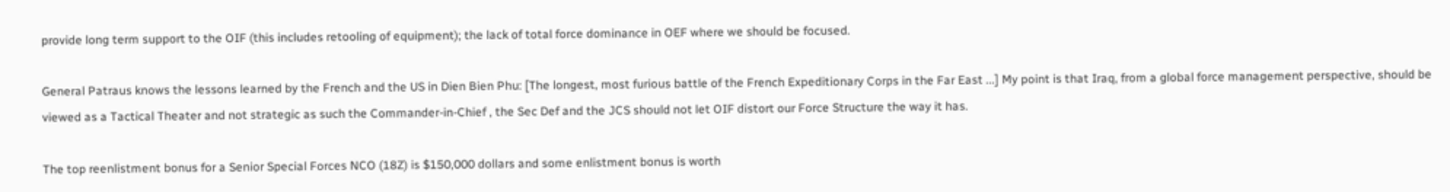provide long term support to the OIF (this includes retooling of equipment); the lack of total force dominance in OEF where we should be focused.

General Patraus knows the lessons learned by the French and the US in Dien Bien Phu: [The longest, most furious battle of the French Expeditionary Corps in the Far East ...] My point is that Iraq, from a global force management perspective, should be viewed as a Tactical Theater and not strategic as such the Commander-in-Chief , the Sec Def and the JCS should not let OIF distort our Force Structure the way it has.

The top reenlistment bonus for a Senior Special Forces NCO (18Z) is $150,000 dollars and some enlistment bonus is worth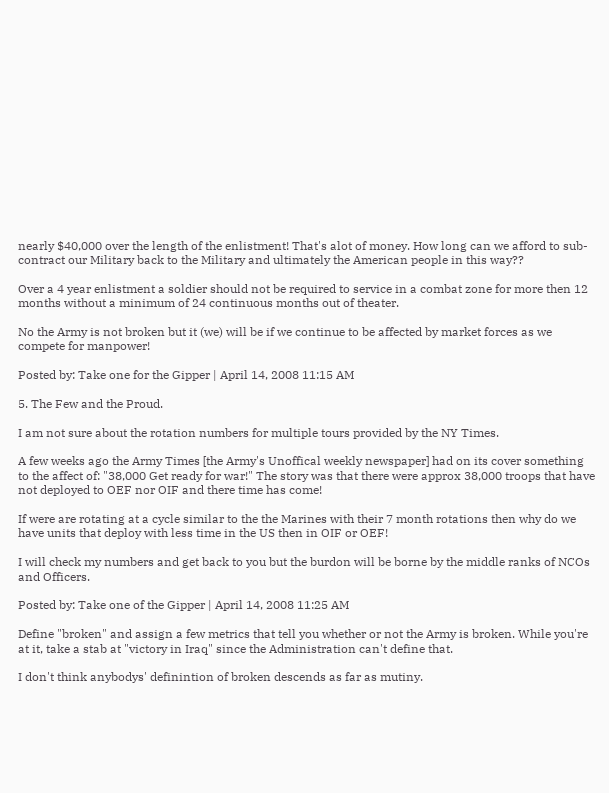nearly $40,000 over the length of the enlistment! That's alot of money. How long can we afford to sub-contract our Military back to the Military and ultimately the American people in this way??

Over a 4 year enlistment a soldier should not be required to service in a combat zone for more then 12 months without a minimum of 24 continuous months out of theater.

No the Army is not broken but it (we) will be if we continue to be affected by market forces as we compete for manpower!

Posted by: Take one for the Gipper | April 14, 2008 11:15 AM

5. The Few and the Proud.

I am not sure about the rotation numbers for multiple tours provided by the NY Times.

A few weeks ago the Army Times [the Army's Unoffical weekly newspaper] had on its cover something to the affect of: "38,000 Get ready for war!" The story was that there were approx 38,000 troops that have not deployed to OEF nor OIF and there time has come!

If were are rotating at a cycle similar to the the Marines with their 7 month rotations then why do we have units that deploy with less time in the US then in OIF or OEF!

I will check my numbers and get back to you but the burdon will be borne by the middle ranks of NCOs and Officers.

Posted by: Take one of the Gipper | April 14, 2008 11:25 AM

Define "broken" and assign a few metrics that tell you whether or not the Army is broken. While you're at it, take a stab at "victory in Iraq" since the Administration can't define that.

I don't think anybodys' definintion of broken descends as far as mutiny.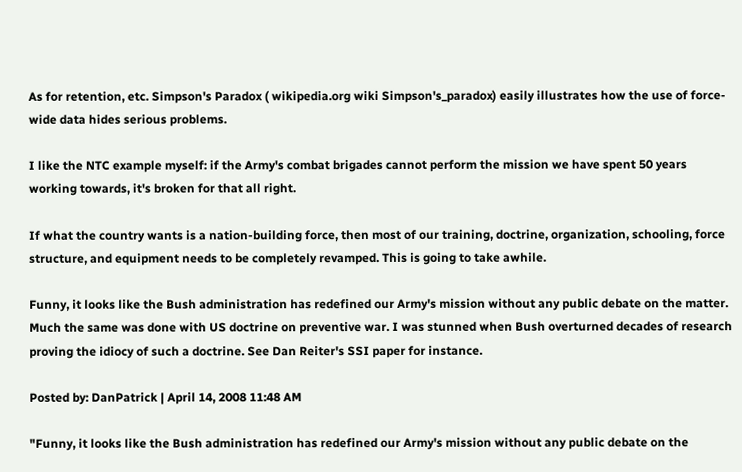As for retention, etc. Simpson's Paradox ( wikipedia.org wiki Simpson's_paradox) easily illustrates how the use of force-wide data hides serious problems.

I like the NTC example myself: if the Army's combat brigades cannot perform the mission we have spent 50 years working towards, it's broken for that all right.

If what the country wants is a nation-building force, then most of our training, doctrine, organization, schooling, force structure, and equipment needs to be completely revamped. This is going to take awhile.

Funny, it looks like the Bush administration has redefined our Army's mission without any public debate on the matter. Much the same was done with US doctrine on preventive war. I was stunned when Bush overturned decades of research proving the idiocy of such a doctrine. See Dan Reiter's SSI paper for instance.

Posted by: DanPatrick | April 14, 2008 11:48 AM

"Funny, it looks like the Bush administration has redefined our Army's mission without any public debate on the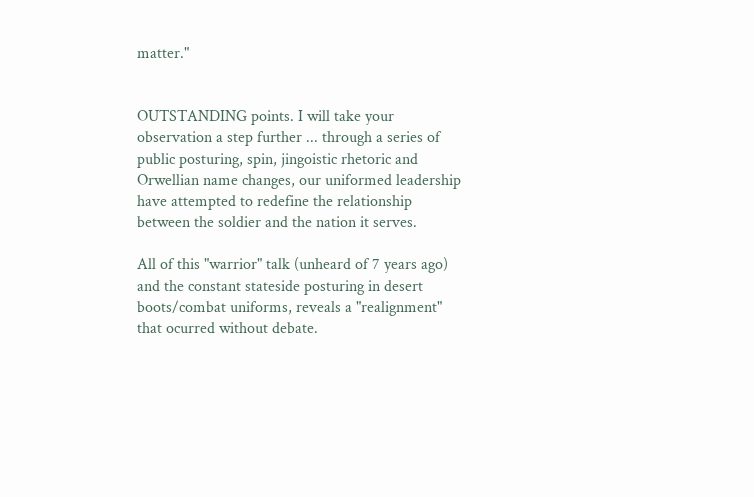matter."


OUTSTANDING points. I will take your observation a step further ... through a series of public posturing, spin, jingoistic rhetoric and Orwellian name changes, our uniformed leadership have attempted to redefine the relationship between the soldier and the nation it serves.

All of this "warrior" talk (unheard of 7 years ago) and the constant stateside posturing in desert boots/combat uniforms, reveals a "realignment" that ocurred without debate.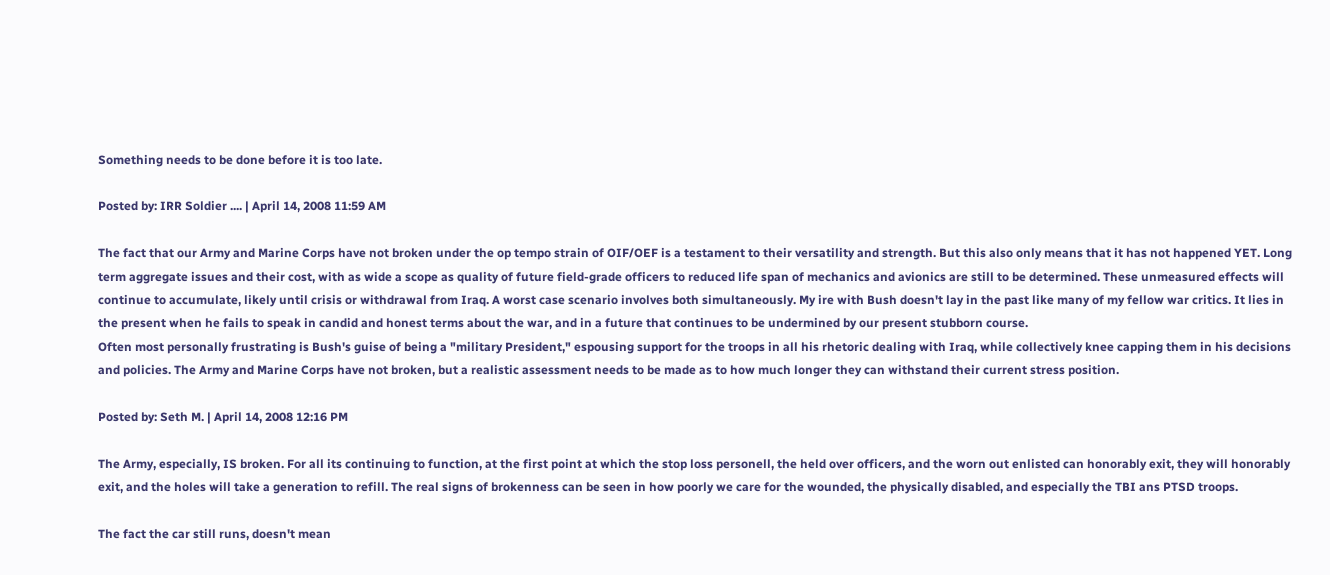Something needs to be done before it is too late.

Posted by: IRR Soldier .... | April 14, 2008 11:59 AM

The fact that our Army and Marine Corps have not broken under the op tempo strain of OIF/OEF is a testament to their versatility and strength. But this also only means that it has not happened YET. Long term aggregate issues and their cost, with as wide a scope as quality of future field-grade officers to reduced life span of mechanics and avionics are still to be determined. These unmeasured effects will continue to accumulate, likely until crisis or withdrawal from Iraq. A worst case scenario involves both simultaneously. My ire with Bush doesn't lay in the past like many of my fellow war critics. It lies in the present when he fails to speak in candid and honest terms about the war, and in a future that continues to be undermined by our present stubborn course.
Often most personally frustrating is Bush's guise of being a "military President," espousing support for the troops in all his rhetoric dealing with Iraq, while collectively knee capping them in his decisions and policies. The Army and Marine Corps have not broken, but a realistic assessment needs to be made as to how much longer they can withstand their current stress position.

Posted by: Seth M. | April 14, 2008 12:16 PM

The Army, especially, IS broken. For all its continuing to function, at the first point at which the stop loss personell, the held over officers, and the worn out enlisted can honorably exit, they will honorably exit, and the holes will take a generation to refill. The real signs of brokenness can be seen in how poorly we care for the wounded, the physically disabled, and especially the TBI ans PTSD troops.

The fact the car still runs, doesn't mean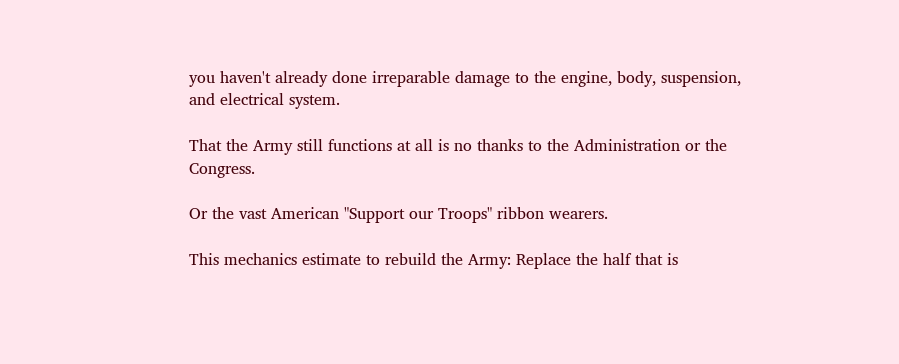you haven't already done irreparable damage to the engine, body, suspension, and electrical system.

That the Army still functions at all is no thanks to the Administration or the Congress.

Or the vast American "Support our Troops" ribbon wearers.

This mechanics estimate to rebuild the Army: Replace the half that is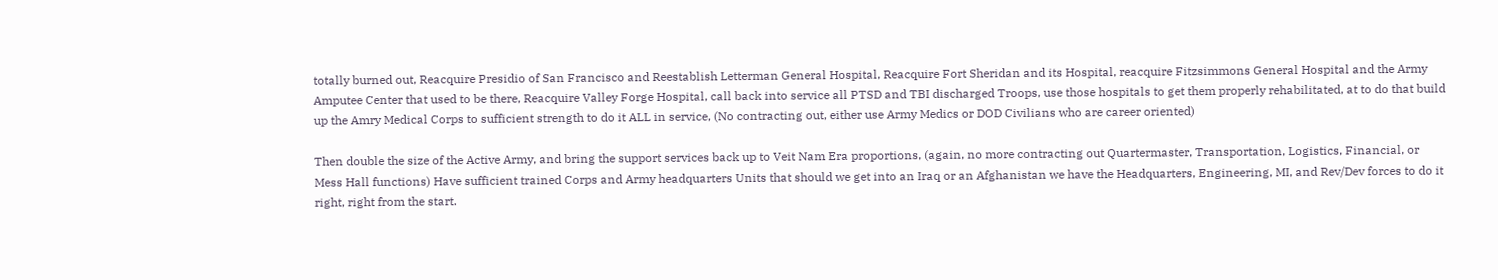totally burned out, Reacquire Presidio of San Francisco and Reestablish Letterman General Hospital, Reacquire Fort Sheridan and its Hospital, reacquire Fitzsimmons General Hospital and the Army Amputee Center that used to be there, Reacquire Valley Forge Hospital, call back into service all PTSD and TBI discharged Troops, use those hospitals to get them properly rehabilitated, at to do that build up the Amry Medical Corps to sufficient strength to do it ALL in service, (No contracting out, either use Army Medics or DOD Civilians who are career oriented)

Then double the size of the Active Army, and bring the support services back up to Veit Nam Era proportions, (again, no more contracting out Quartermaster, Transportation, Logistics, Financial, or Mess Hall functions) Have sufficient trained Corps and Army headquarters Units that should we get into an Iraq or an Afghanistan we have the Headquarters, Engineering, MI, and Rev/Dev forces to do it right, right from the start.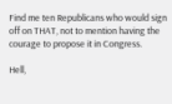Find me ten Republicans who would sign off on THAT, not to mention having the courage to propose it in Congress.

Hell,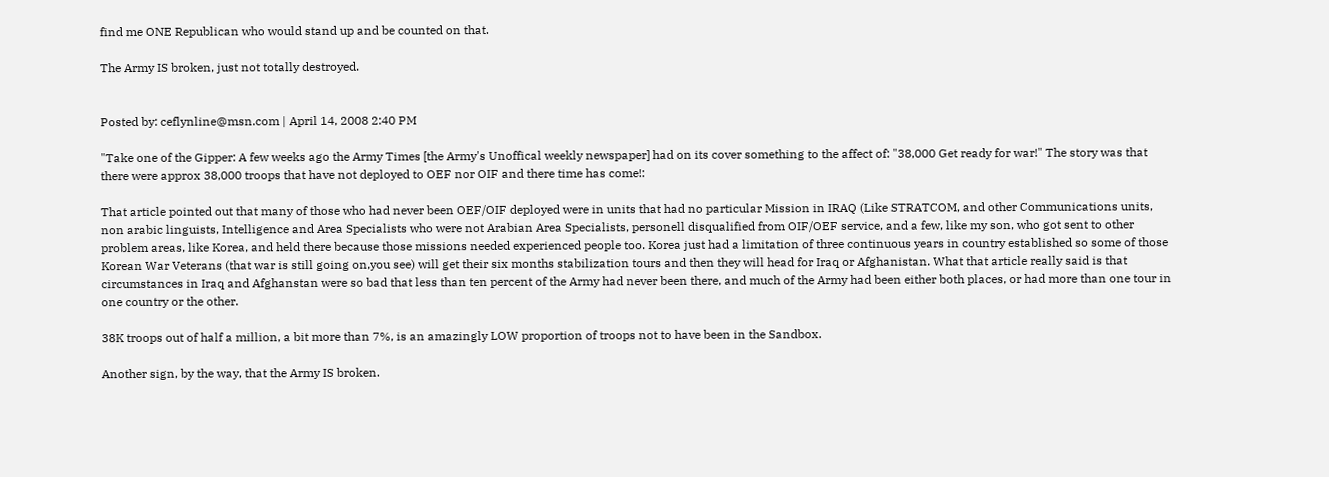find me ONE Republican who would stand up and be counted on that.

The Army IS broken, just not totally destroyed.


Posted by: ceflynline@msn.com | April 14, 2008 2:40 PM

"Take one of the Gipper: A few weeks ago the Army Times [the Army's Unoffical weekly newspaper] had on its cover something to the affect of: "38,000 Get ready for war!" The story was that there were approx 38,000 troops that have not deployed to OEF nor OIF and there time has come!:

That article pointed out that many of those who had never been OEF/OIF deployed were in units that had no particular Mission in IRAQ (Like STRATCOM, and other Communications units, non arabic linguists, Intelligence and Area Specialists who were not Arabian Area Specialists, personell disqualified from OIF/OEF service, and a few, like my son, who got sent to other problem areas, like Korea, and held there because those missions needed experienced people too. Korea just had a limitation of three continuous years in country established so some of those Korean War Veterans (that war is still going on,you see) will get their six months stabilization tours and then they will head for Iraq or Afghanistan. What that article really said is that circumstances in Iraq and Afghanstan were so bad that less than ten percent of the Army had never been there, and much of the Army had been either both places, or had more than one tour in one country or the other.

38K troops out of half a million, a bit more than 7%, is an amazingly LOW proportion of troops not to have been in the Sandbox.

Another sign, by the way, that the Army IS broken.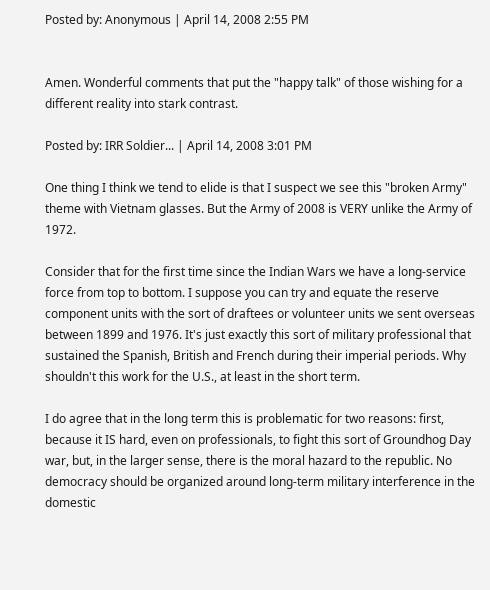Posted by: Anonymous | April 14, 2008 2:55 PM


Amen. Wonderful comments that put the "happy talk" of those wishing for a different reality into stark contrast.

Posted by: IRR Soldier... | April 14, 2008 3:01 PM

One thing I think we tend to elide is that I suspect we see this "broken Army" theme with Vietnam glasses. But the Army of 2008 is VERY unlike the Army of 1972.

Consider that for the first time since the Indian Wars we have a long-service force from top to bottom. I suppose you can try and equate the reserve component units with the sort of draftees or volunteer units we sent overseas between 1899 and 1976. It's just exactly this sort of military professional that sustained the Spanish, British and French during their imperial periods. Why shouldn't this work for the U.S., at least in the short term.

I do agree that in the long term this is problematic for two reasons: first, because it IS hard, even on professionals, to fight this sort of Groundhog Day war, but, in the larger sense, there is the moral hazard to the republic. No democracy should be organized around long-term military interference in the domestic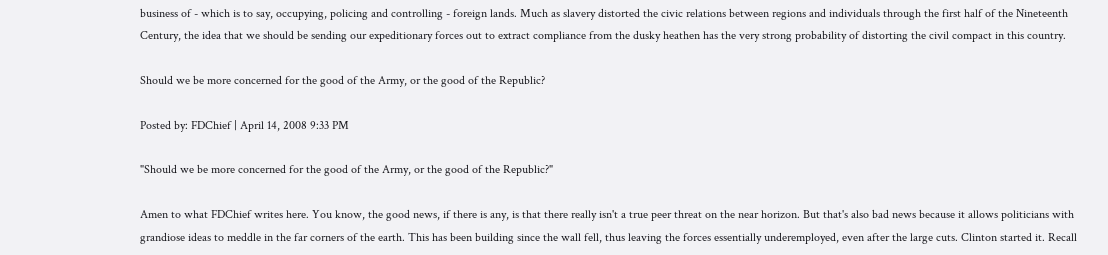business of - which is to say, occupying, policing and controlling - foreign lands. Much as slavery distorted the civic relations between regions and individuals through the first half of the Nineteenth Century, the idea that we should be sending our expeditionary forces out to extract compliance from the dusky heathen has the very strong probability of distorting the civil compact in this country.

Should we be more concerned for the good of the Army, or the good of the Republic?

Posted by: FDChief | April 14, 2008 9:33 PM

"Should we be more concerned for the good of the Army, or the good of the Republic?"

Amen to what FDChief writes here. You know, the good news, if there is any, is that there really isn't a true peer threat on the near horizon. But that's also bad news because it allows politicians with grandiose ideas to meddle in the far corners of the earth. This has been building since the wall fell, thus leaving the forces essentially underemployed, even after the large cuts. Clinton started it. Recall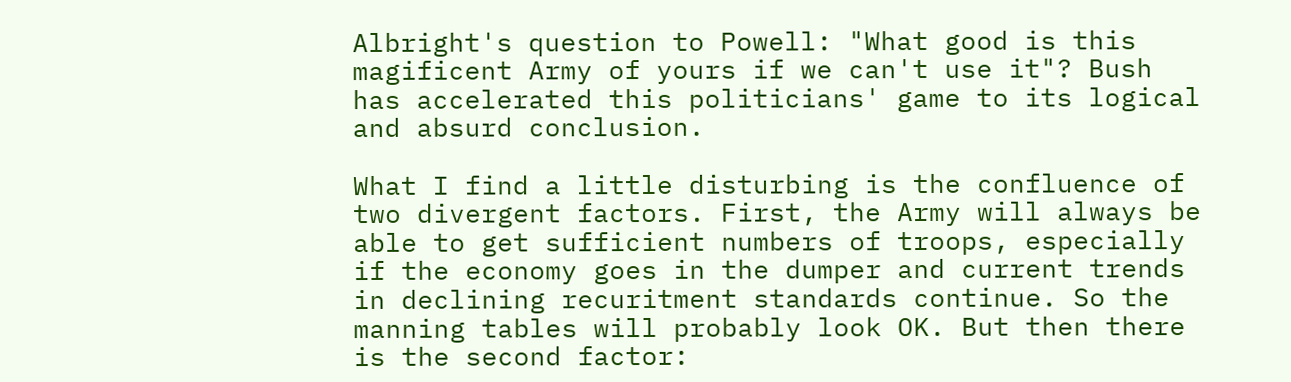Albright's question to Powell: "What good is this magificent Army of yours if we can't use it"? Bush has accelerated this politicians' game to its logical and absurd conclusion.

What I find a little disturbing is the confluence of two divergent factors. First, the Army will always be able to get sufficient numbers of troops, especially if the economy goes in the dumper and current trends in declining recuritment standards continue. So the manning tables will probably look OK. But then there is the second factor: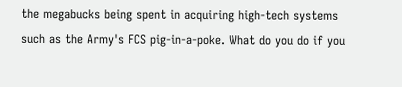the megabucks being spent in acquiring high-tech systems such as the Army's FCS pig-in-a-poke. What do you do if you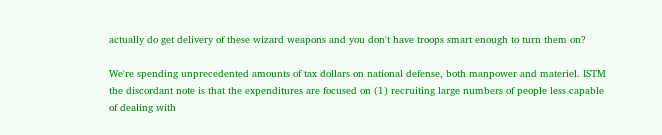actually do get delivery of these wizard weapons and you don't have troops smart enough to turn them on?

We're spending unprecedented amounts of tax dollars on national defense, both manpower and materiel. ISTM the discordant note is that the expenditures are focused on (1) recruiting large numbers of people less capable of dealing with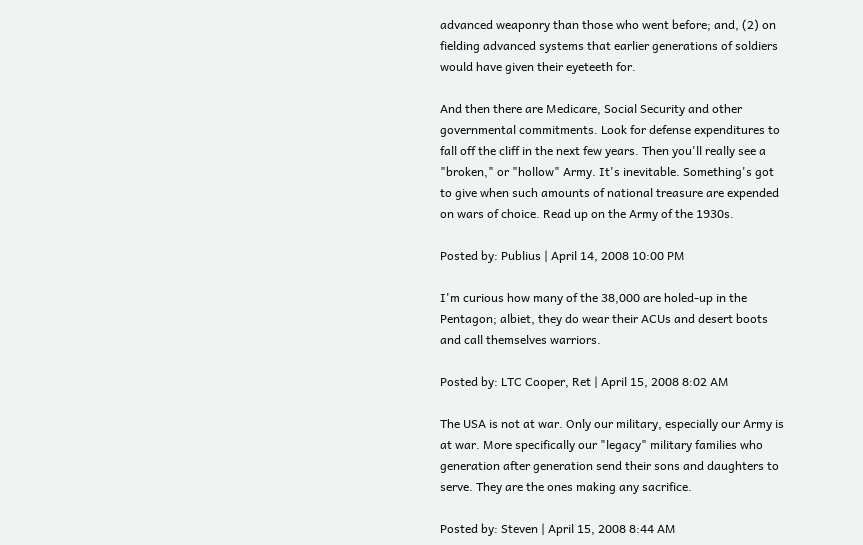advanced weaponry than those who went before; and, (2) on fielding advanced systems that earlier generations of soldiers would have given their eyeteeth for.

And then there are Medicare, Social Security and other governmental commitments. Look for defense expenditures to fall off the cliff in the next few years. Then you'll really see a "broken," or "hollow" Army. It's inevitable. Something's got to give when such amounts of national treasure are expended on wars of choice. Read up on the Army of the 1930s.

Posted by: Publius | April 14, 2008 10:00 PM

I'm curious how many of the 38,000 are holed-up in the Pentagon; albiet, they do wear their ACUs and desert boots and call themselves warriors.

Posted by: LTC Cooper, Ret | April 15, 2008 8:02 AM

The USA is not at war. Only our military, especially our Army is at war. More specifically our "legacy" military families who generation after generation send their sons and daughters to serve. They are the ones making any sacrifice.

Posted by: Steven | April 15, 2008 8:44 AM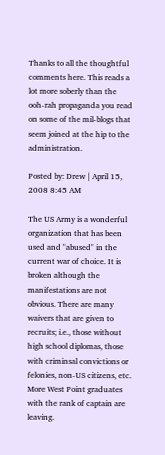Thanks to all the thoughtful comments here. This reads a lot more soberly than the ooh-rah propaganda you read on some of the mil-blogs that seem joined at the hip to the administration.

Posted by: Drew | April 15, 2008 8:45 AM

The US Army is a wonderful organization that has been used and "abused" in the current war of choice. It is broken although the manifestations are not obvious. There are many waivers that are given to recruits; i.e., those without high school diplomas, those with criminsal convictions or felonies, non-US citizens, etc. More West Point graduates with the rank of captain are leaving.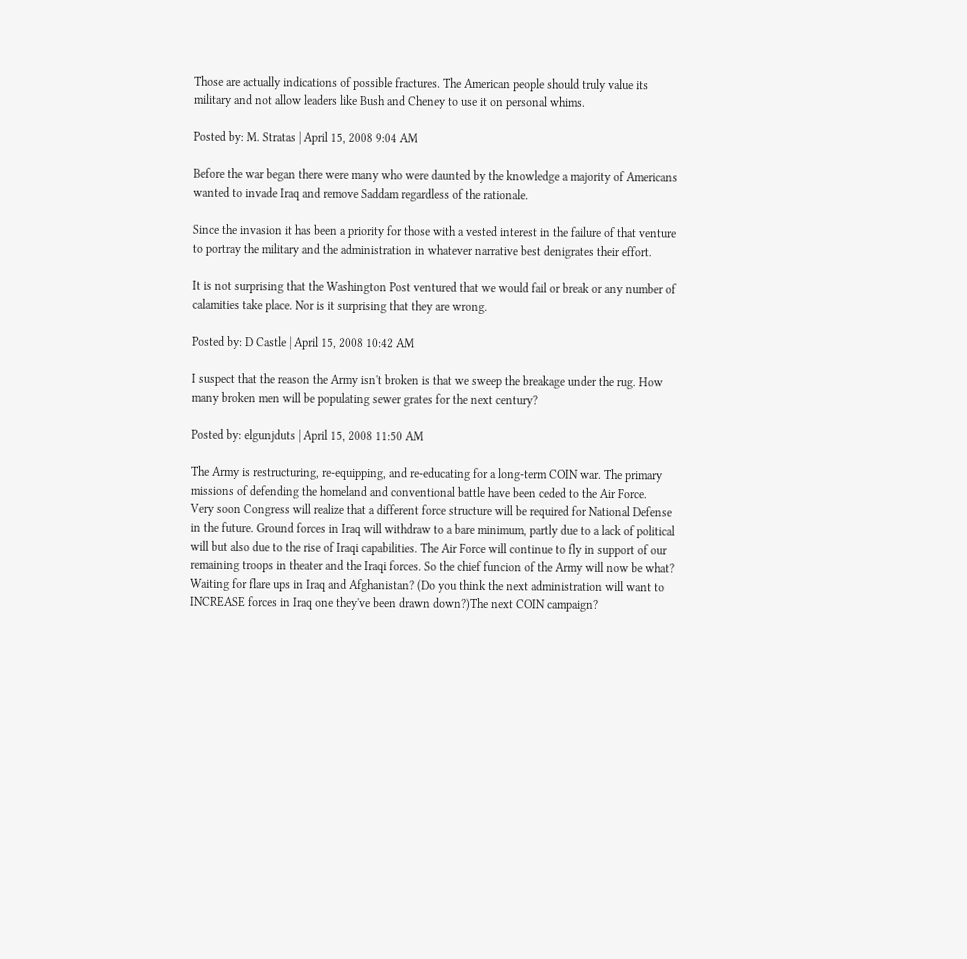Those are actually indications of possible fractures. The American people should truly value its military and not allow leaders like Bush and Cheney to use it on personal whims.

Posted by: M. Stratas | April 15, 2008 9:04 AM

Before the war began there were many who were daunted by the knowledge a majority of Americans wanted to invade Iraq and remove Saddam regardless of the rationale.

Since the invasion it has been a priority for those with a vested interest in the failure of that venture to portray the military and the administration in whatever narrative best denigrates their effort.

It is not surprising that the Washington Post ventured that we would fail or break or any number of calamities take place. Nor is it surprising that they are wrong.

Posted by: D Castle | April 15, 2008 10:42 AM

I suspect that the reason the Army isn't broken is that we sweep the breakage under the rug. How many broken men will be populating sewer grates for the next century?

Posted by: elgunjduts | April 15, 2008 11:50 AM

The Army is restructuring, re-equipping, and re-educating for a long-term COIN war. The primary missions of defending the homeland and conventional battle have been ceded to the Air Force.
Very soon Congress will realize that a different force structure will be required for National Defense in the future. Ground forces in Iraq will withdraw to a bare minimum, partly due to a lack of political will but also due to the rise of Iraqi capabilities. The Air Force will continue to fly in support of our remaining troops in theater and the Iraqi forces. So the chief funcion of the Army will now be what?
Waiting for flare ups in Iraq and Afghanistan? (Do you think the next administration will want to INCREASE forces in Iraq one they've been drawn down?)The next COIN campaign?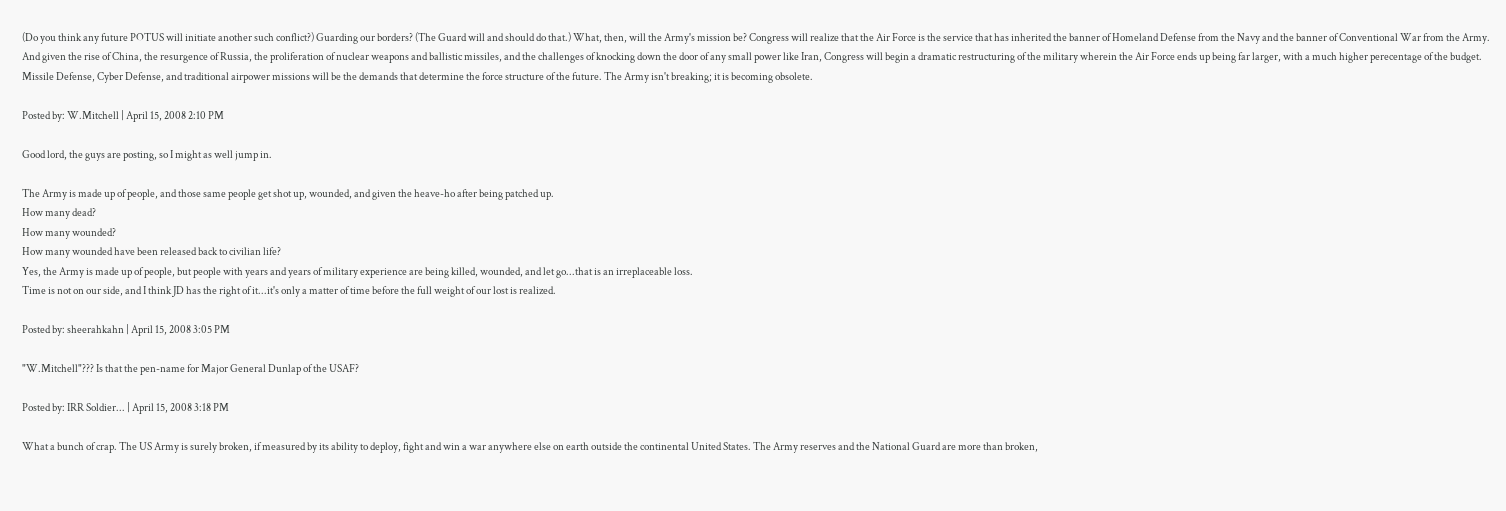(Do you think any future POTUS will initiate another such conflict?) Guarding our borders? (The Guard will and should do that.) What, then, will the Army's mission be? Congress will realize that the Air Force is the service that has inherited the banner of Homeland Defense from the Navy and the banner of Conventional War from the Army. And given the rise of China, the resurgence of Russia, the proliferation of nuclear weapons and ballistic missiles, and the challenges of knocking down the door of any small power like Iran, Congress will begin a dramatic restructuring of the military wherein the Air Force ends up being far larger, with a much higher perecentage of the budget. Missile Defense, Cyber Defense, and traditional airpower missions will be the demands that determine the force structure of the future. The Army isn't breaking; it is becoming obsolete.

Posted by: W.Mitchell | April 15, 2008 2:10 PM

Good lord, the guys are posting, so I might as well jump in.

The Army is made up of people, and those same people get shot up, wounded, and given the heave-ho after being patched up.
How many dead?
How many wounded?
How many wounded have been released back to civilian life?
Yes, the Army is made up of people, but people with years and years of military experience are being killed, wounded, and let go...that is an irreplaceable loss.
Time is not on our side, and I think JD has the right of it...it's only a matter of time before the full weight of our lost is realized.

Posted by: sheerahkahn | April 15, 2008 3:05 PM

"W.Mitchell"??? Is that the pen-name for Major General Dunlap of the USAF?

Posted by: IRR Soldier... | April 15, 2008 3:18 PM

What a bunch of crap. The US Army is surely broken, if measured by its ability to deploy, fight and win a war anywhere else on earth outside the continental United States. The Army reserves and the National Guard are more than broken,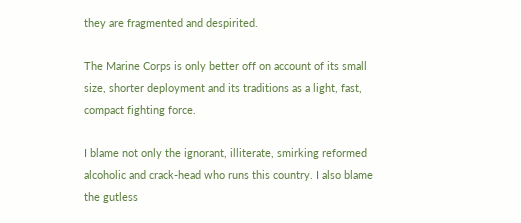they are fragmented and despirited.

The Marine Corps is only better off on account of its small size, shorter deployment and its traditions as a light, fast, compact fighting force.

I blame not only the ignorant, illiterate, smirking reformed alcoholic and crack-head who runs this country. I also blame the gutless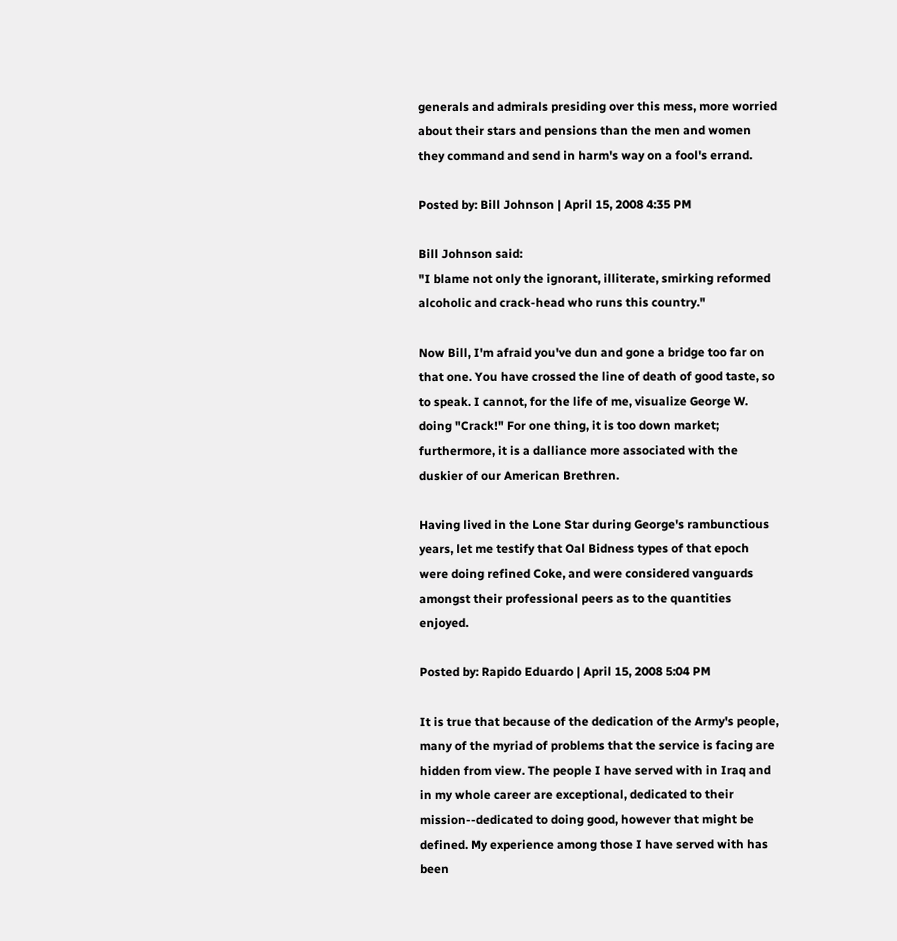generals and admirals presiding over this mess, more worried about their stars and pensions than the men and women they command and send in harm's way on a fool's errand.

Posted by: Bill Johnson | April 15, 2008 4:35 PM

Bill Johnson said:
"I blame not only the ignorant, illiterate, smirking reformed alcoholic and crack-head who runs this country."

Now Bill, I'm afraid you've dun and gone a bridge too far on that one. You have crossed the line of death of good taste, so to speak. I cannot, for the life of me, visualize George W. doing "Crack!" For one thing, it is too down market; furthermore, it is a dalliance more associated with the duskier of our American Brethren.

Having lived in the Lone Star during George's rambunctious years, let me testify that Oal Bidness types of that epoch were doing refined Coke, and were considered vanguards amongst their professional peers as to the quantities enjoyed.

Posted by: Rapido Eduardo | April 15, 2008 5:04 PM

It is true that because of the dedication of the Army's people, many of the myriad of problems that the service is facing are hidden from view. The people I have served with in Iraq and in my whole career are exceptional, dedicated to their mission--dedicated to doing good, however that might be defined. My experience among those I have served with has been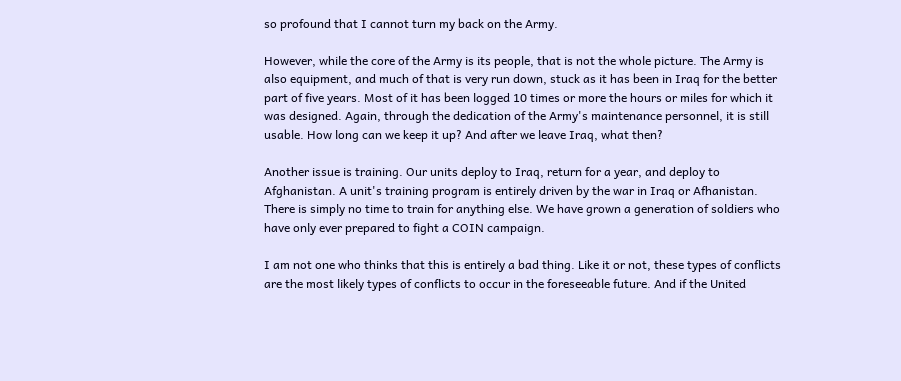so profound that I cannot turn my back on the Army.

However, while the core of the Army is its people, that is not the whole picture. The Army is also equipment, and much of that is very run down, stuck as it has been in Iraq for the better part of five years. Most of it has been logged 10 times or more the hours or miles for which it was designed. Again, through the dedication of the Army's maintenance personnel, it is still usable. How long can we keep it up? And after we leave Iraq, what then?

Another issue is training. Our units deploy to Iraq, return for a year, and deploy to Afghanistan. A unit's training program is entirely driven by the war in Iraq or Afhanistan. There is simply no time to train for anything else. We have grown a generation of soldiers who have only ever prepared to fight a COIN campaign.

I am not one who thinks that this is entirely a bad thing. Like it or not, these types of conflicts are the most likely types of conflicts to occur in the foreseeable future. And if the United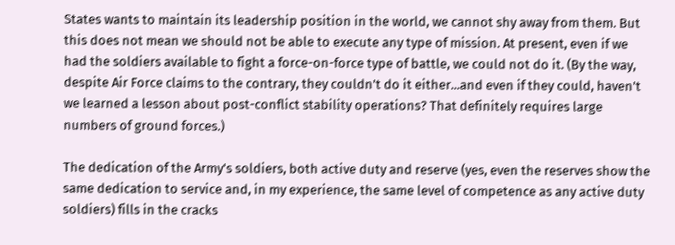States wants to maintain its leadership position in the world, we cannot shy away from them. But this does not mean we should not be able to execute any type of mission. At present, even if we had the soldiers available to fight a force-on-force type of battle, we could not do it. (By the way, despite Air Force claims to the contrary, they couldn't do it either...and even if they could, haven't we learned a lesson about post-conflict stability operations? That definitely requires large numbers of ground forces.)

The dedication of the Army's soldiers, both active duty and reserve (yes, even the reserves show the same dedication to service and, in my experience, the same level of competence as any active duty soldiers) fills in the cracks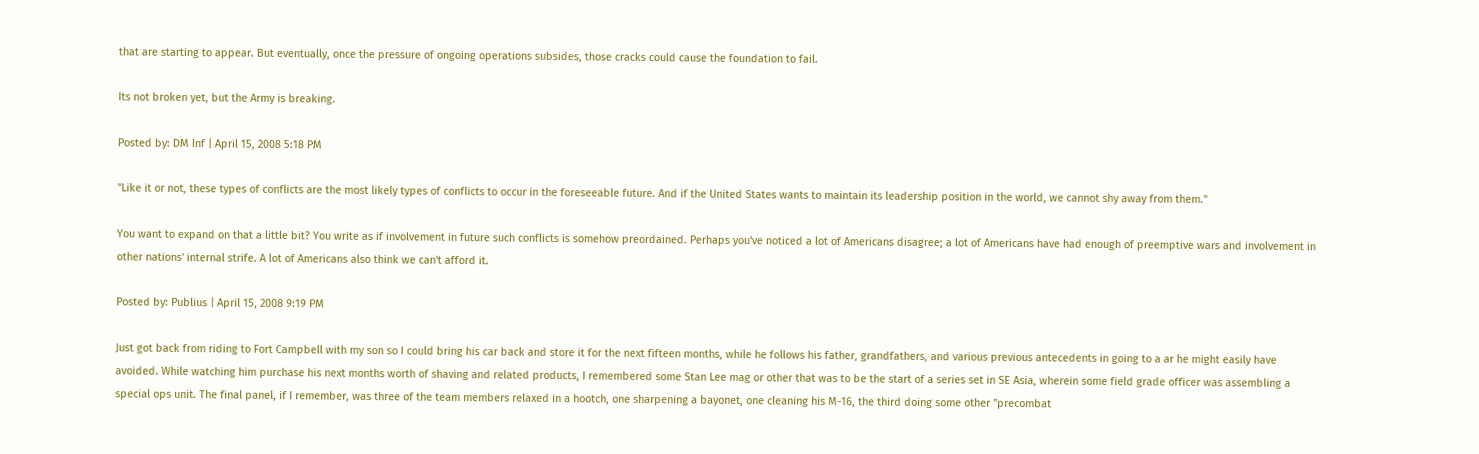that are starting to appear. But eventually, once the pressure of ongoing operations subsides, those cracks could cause the foundation to fail.

Its not broken yet, but the Army is breaking.

Posted by: DM Inf | April 15, 2008 5:18 PM

"Like it or not, these types of conflicts are the most likely types of conflicts to occur in the foreseeable future. And if the United States wants to maintain its leadership position in the world, we cannot shy away from them."

You want to expand on that a little bit? You write as if involvement in future such conflicts is somehow preordained. Perhaps you've noticed a lot of Americans disagree; a lot of Americans have had enough of preemptive wars and involvement in other nations' internal strife. A lot of Americans also think we can't afford it.

Posted by: Publius | April 15, 2008 9:19 PM

Just got back from riding to Fort Campbell with my son so I could bring his car back and store it for the next fifteen months, while he follows his father, grandfathers, and various previous antecedents in going to a ar he might easily have avoided. While watching him purchase his next months worth of shaving and related products, I remembered some Stan Lee mag or other that was to be the start of a series set in SE Asia, wherein some field grade officer was assembling a special ops unit. The final panel, if I remember, was three of the team members relaxed in a hootch, one sharpening a bayonet, one cleaning his M-16, the third doing some other "precombat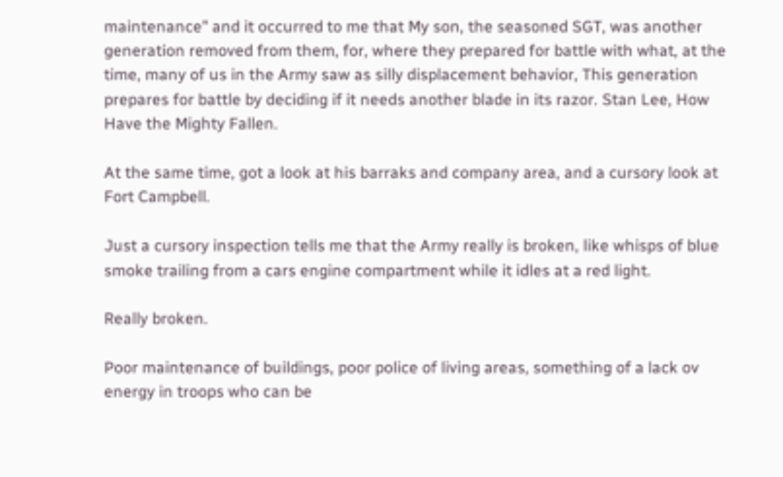maintenance" and it occurred to me that My son, the seasoned SGT, was another generation removed from them, for, where they prepared for battle with what, at the time, many of us in the Army saw as silly displacement behavior, This generation prepares for battle by deciding if it needs another blade in its razor. Stan Lee, How Have the Mighty Fallen.

At the same time, got a look at his barraks and company area, and a cursory look at Fort Campbell.

Just a cursory inspection tells me that the Army really is broken, like whisps of blue smoke trailing from a cars engine compartment while it idles at a red light.

Really broken.

Poor maintenance of buildings, poor police of living areas, something of a lack ov energy in troops who can be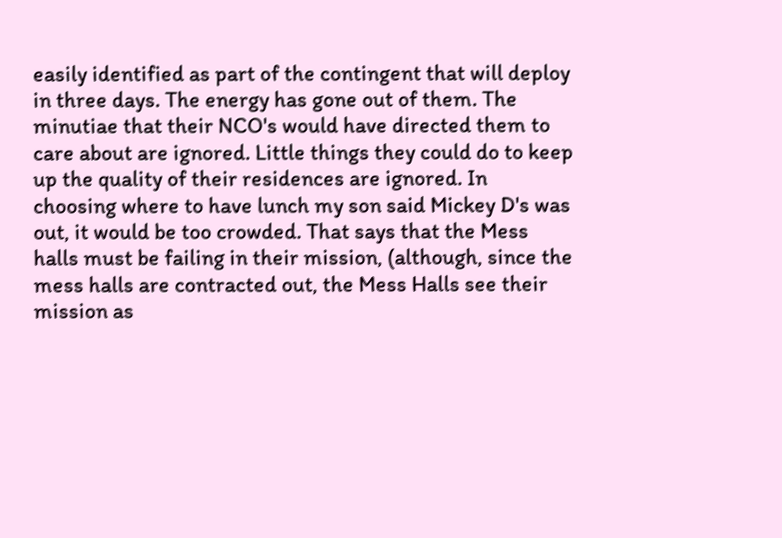easily identified as part of the contingent that will deploy in three days. The energy has gone out of them. The minutiae that their NCO's would have directed them to care about are ignored. Little things they could do to keep up the quality of their residences are ignored. In choosing where to have lunch my son said Mickey D's was out, it would be too crowded. That says that the Mess halls must be failing in their mission, (although, since the mess halls are contracted out, the Mess Halls see their mission as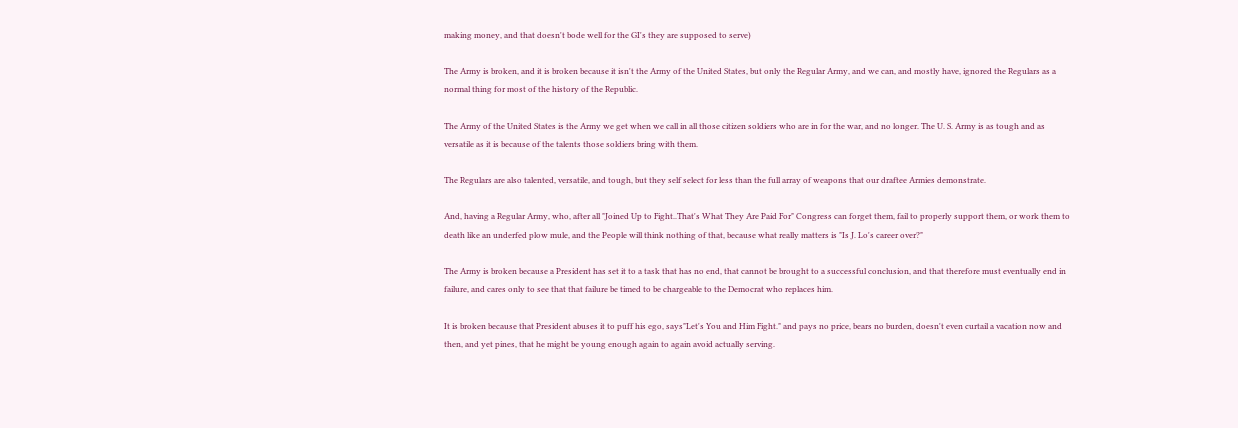making money, and that doesn't bode well for the GI's they are supposed to serve)

The Army is broken, and it is broken because it isn't the Army of the United States, but only the Regular Army, and we can, and mostly have, ignored the Regulars as a normal thing for most of the history of the Republic.

The Army of the United States is the Army we get when we call in all those citizen soldiers who are in for the war, and no longer. The U. S. Army is as tough and as versatile as it is because of the talents those soldiers bring with them.

The Regulars are also talented, versatile, and tough, but they self select for less than the full array of weapons that our draftee Armies demonstrate.

And, having a Regular Army, who, after all "Joined Up to Fight..That's What They Are Paid For" Congress can forget them, fail to properly support them, or work them to death like an underfed plow mule, and the People will think nothing of that, because what really matters is "Is J. Lo's career over?"

The Army is broken because a President has set it to a task that has no end, that cannot be brought to a successful conclusion, and that therefore must eventually end in failure, and cares only to see that that failure be timed to be chargeable to the Democrat who replaces him.

It is broken because that President abuses it to puff his ego, says"Let's You and Him Fight." and pays no price, bears no burden, doesn't even curtail a vacation now and then, and yet pines, that he might be young enough again to again avoid actually serving.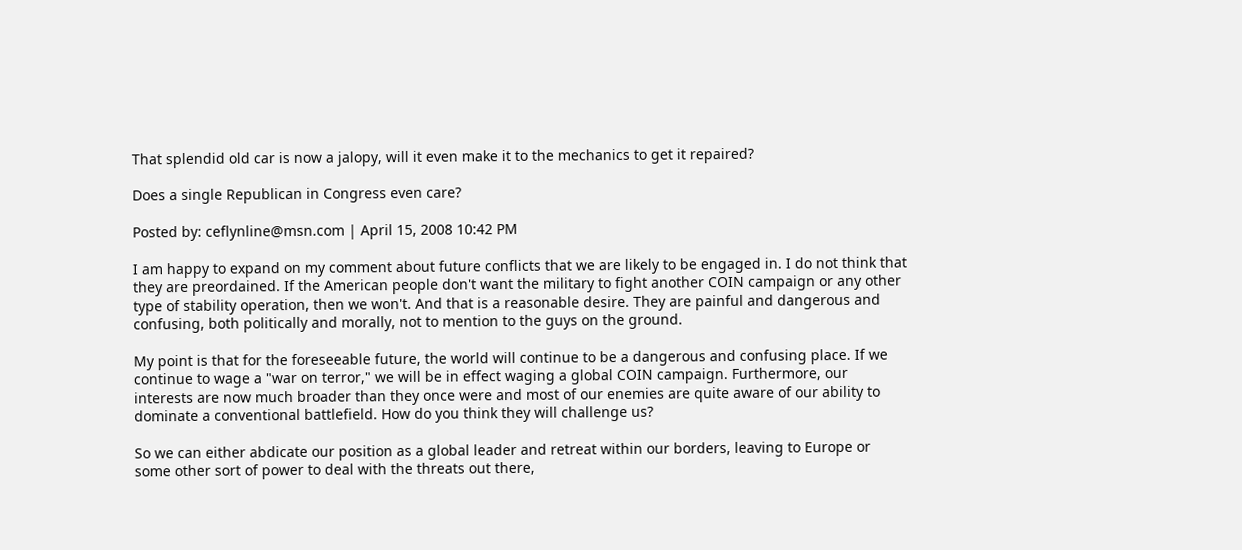That splendid old car is now a jalopy, will it even make it to the mechanics to get it repaired?

Does a single Republican in Congress even care?

Posted by: ceflynline@msn.com | April 15, 2008 10:42 PM

I am happy to expand on my comment about future conflicts that we are likely to be engaged in. I do not think that they are preordained. If the American people don't want the military to fight another COIN campaign or any other type of stability operation, then we won't. And that is a reasonable desire. They are painful and dangerous and confusing, both politically and morally, not to mention to the guys on the ground.

My point is that for the foreseeable future, the world will continue to be a dangerous and confusing place. If we continue to wage a "war on terror," we will be in effect waging a global COIN campaign. Furthermore, our interests are now much broader than they once were and most of our enemies are quite aware of our ability to dominate a conventional battlefield. How do you think they will challenge us?

So we can either abdicate our position as a global leader and retreat within our borders, leaving to Europe or some other sort of power to deal with the threats out there,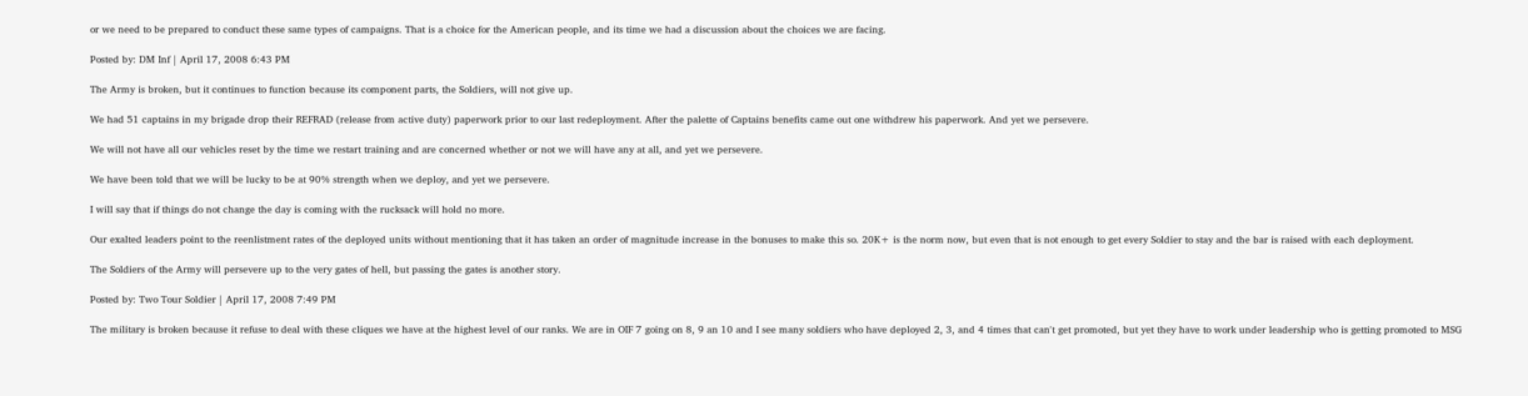or we need to be prepared to conduct these same types of campaigns. That is a choice for the American people, and its time we had a discussion about the choices we are facing.

Posted by: DM Inf | April 17, 2008 6:43 PM

The Army is broken, but it continues to function because its component parts, the Soldiers, will not give up.

We had 51 captains in my brigade drop their REFRAD (release from active duty) paperwork prior to our last redeployment. After the palette of Captains benefits came out one withdrew his paperwork. And yet we persevere.

We will not have all our vehicles reset by the time we restart training and are concerned whether or not we will have any at all, and yet we persevere.

We have been told that we will be lucky to be at 90% strength when we deploy, and yet we persevere.

I will say that if things do not change the day is coming with the rucksack will hold no more.

Our exalted leaders point to the reenlistment rates of the deployed units without mentioning that it has taken an order of magnitude increase in the bonuses to make this so. 20K+ is the norm now, but even that is not enough to get every Soldier to stay and the bar is raised with each deployment.

The Soldiers of the Army will persevere up to the very gates of hell, but passing the gates is another story.

Posted by: Two Tour Soldier | April 17, 2008 7:49 PM

The military is broken because it refuse to deal with these cliques we have at the highest level of our ranks. We are in OIF 7 going on 8, 9 an 10 and I see many soldiers who have deployed 2, 3, and 4 times that can't get promoted, but yet they have to work under leadership who is getting promoted to MSG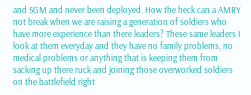and SGM and never been deployed. How the heck can a AMRY not break when we are raising a generation of soldiers who have more experience than there leaders? These same leaders I look at them everyday and they have no family problems, no medical problems or anything that is keeping them from sacking up there ruck and joining those overworked soldiers on the battlefield right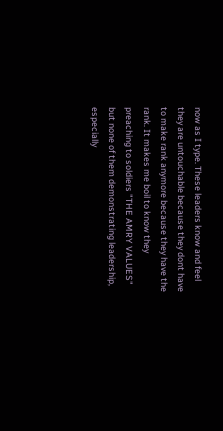now as I type. These leaders know and feel they are untouchable because they dont have to make rank anymore because they have the rank. It makes me boil to know they preaching to soldiers "THE AMRY VALUES" but none of them demonstrating leadership, especially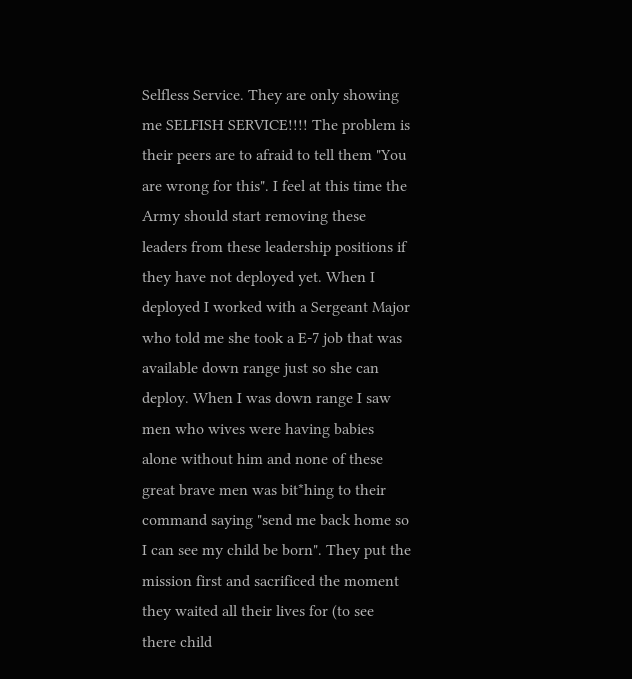Selfless Service. They are only showing me SELFISH SERVICE!!!! The problem is their peers are to afraid to tell them "You are wrong for this". I feel at this time the Army should start removing these leaders from these leadership positions if they have not deployed yet. When I deployed I worked with a Sergeant Major who told me she took a E-7 job that was available down range just so she can deploy. When I was down range I saw men who wives were having babies alone without him and none of these great brave men was bit*hing to their command saying "send me back home so I can see my child be born". They put the mission first and sacrificed the moment they waited all their lives for (to see there child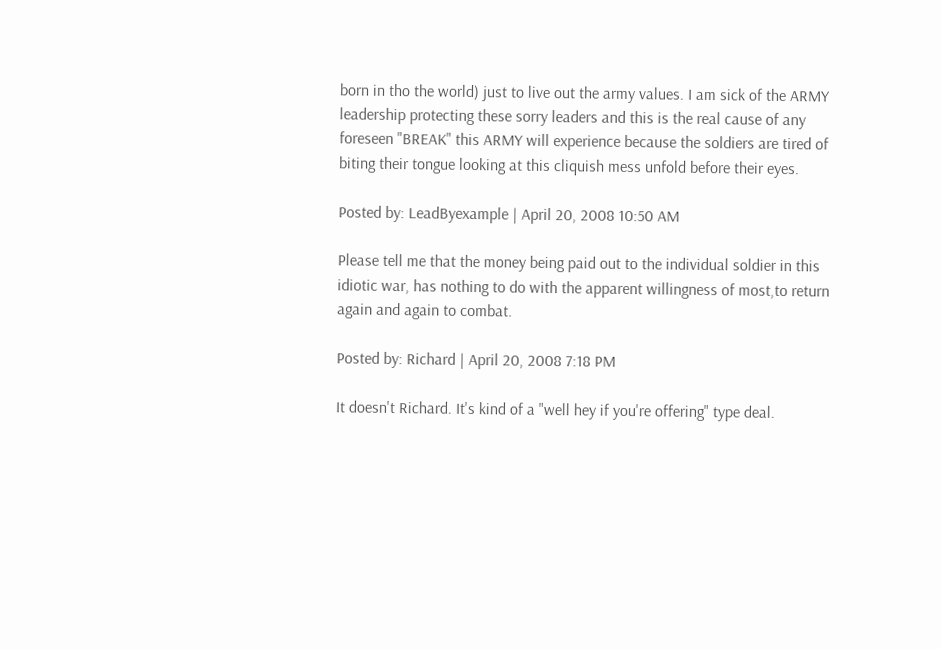born in tho the world) just to live out the army values. I am sick of the ARMY leadership protecting these sorry leaders and this is the real cause of any foreseen "BREAK" this ARMY will experience because the soldiers are tired of biting their tongue looking at this cliquish mess unfold before their eyes.

Posted by: LeadByexample | April 20, 2008 10:50 AM

Please tell me that the money being paid out to the individual soldier in this idiotic war, has nothing to do with the apparent willingness of most,to return again and again to combat.

Posted by: Richard | April 20, 2008 7:18 PM

It doesn't Richard. It's kind of a "well hey if you're offering" type deal.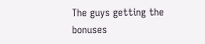The guys getting the bonuses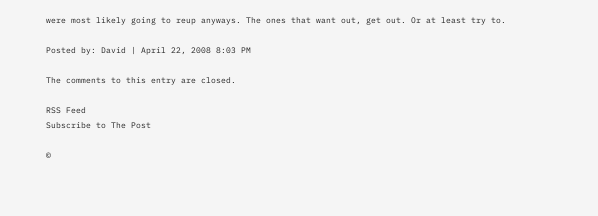were most likely going to reup anyways. The ones that want out, get out. Or at least try to.

Posted by: David | April 22, 2008 8:03 PM

The comments to this entry are closed.

RSS Feed
Subscribe to The Post

©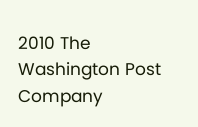2010 The Washington Post Company